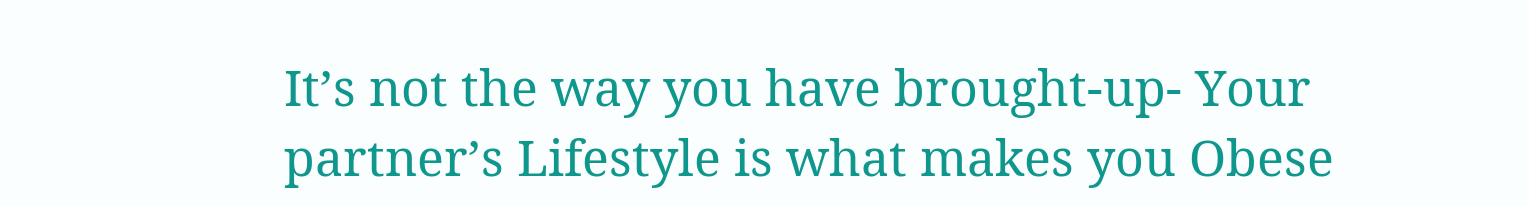It’s not the way you have brought-up- Your partner’s Lifestyle is what makes you Obese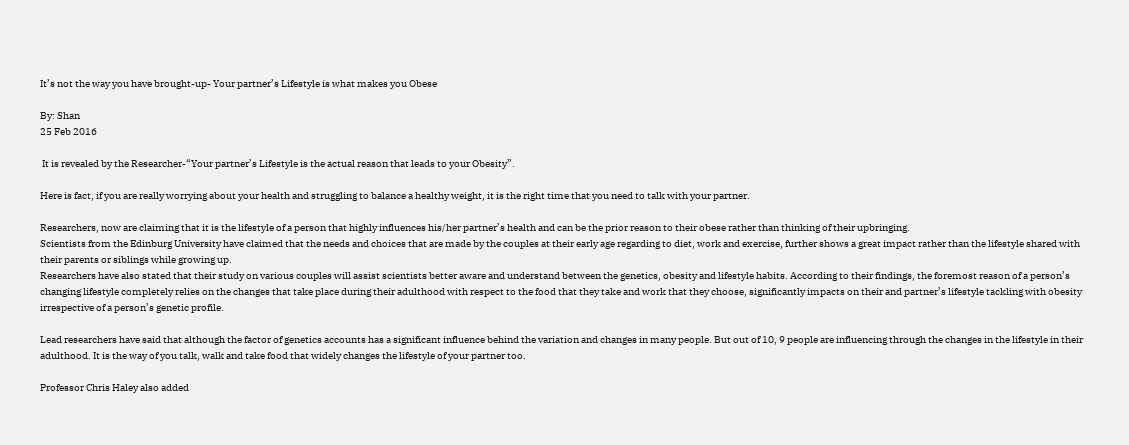It’s not the way you have brought-up- Your partner’s Lifestyle is what makes you Obese

By: Shan
25 Feb 2016

 It is revealed by the Researcher-“Your partner’s Lifestyle is the actual reason that leads to your Obesity”.

Here is fact, if you are really worrying about your health and struggling to balance a healthy weight, it is the right time that you need to talk with your partner.

Researchers, now are claiming that it is the lifestyle of a person that highly influences his/her partner’s health and can be the prior reason to their obese rather than thinking of their upbringing.
Scientists from the Edinburg University have claimed that the needs and choices that are made by the couples at their early age regarding to diet, work and exercise, further shows a great impact rather than the lifestyle shared with their parents or siblings while growing up.
Researchers have also stated that their study on various couples will assist scientists better aware and understand between the genetics, obesity and lifestyle habits. According to their findings, the foremost reason of a person’s changing lifestyle completely relies on the changes that take place during their adulthood with respect to the food that they take and work that they choose, significantly impacts on their and partner’s lifestyle tackling with obesity irrespective of a person’s genetic profile.

Lead researchers have said that although the factor of genetics accounts has a significant influence behind the variation and changes in many people. But out of 10, 9 people are influencing through the changes in the lifestyle in their adulthood. It is the way of you talk, walk and take food that widely changes the lifestyle of your partner too.

Professor Chris Haley also added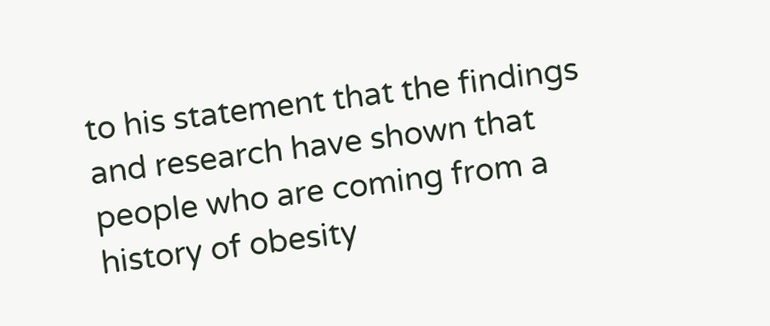to his statement that the findings and research have shown that people who are coming from a history of obesity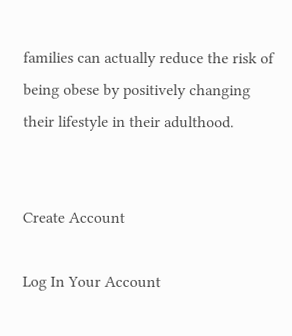families can actually reduce the risk of being obese by positively changing their lifestyle in their adulthood.


Create Account

Log In Your Account